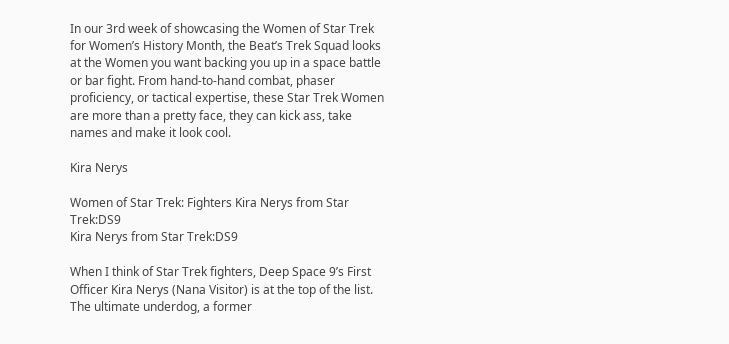In our 3rd week of showcasing the Women of Star Trek for Women’s History Month, the Beat’s Trek Squad looks at the Women you want backing you up in a space battle or bar fight. From hand-to-hand combat, phaser proficiency, or tactical expertise, these Star Trek Women are more than a pretty face, they can kick ass, take names and make it look cool.

Kira Nerys

Women of Star Trek: Fighters Kira Nerys from Star Trek:DS9
Kira Nerys from Star Trek:DS9

When I think of Star Trek fighters, Deep Space 9’s First Officer Kira Nerys (Nana Visitor) is at the top of the list. The ultimate underdog, a former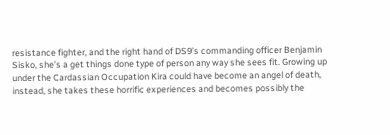resistance fighter, and the right hand of DS9’s commanding officer Benjamin Sisko, she’s a get things done type of person any way she sees fit. Growing up under the Cardassian Occupation Kira could have become an angel of death, instead, she takes these horrific experiences and becomes possibly the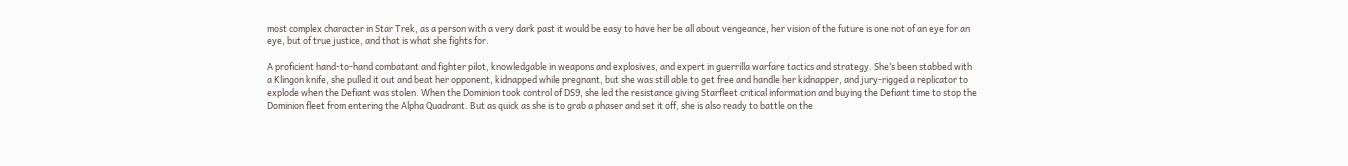most complex character in Star Trek, as a person with a very dark past it would be easy to have her be all about vengeance, her vision of the future is one not of an eye for an eye, but of true justice, and that is what she fights for.

A proficient hand-to-hand combatant and fighter pilot, knowledgable in weapons and explosives, and expert in guerrilla warfare tactics and strategy. She’s been stabbed with a Klingon knife, she pulled it out and beat her opponent, kidnapped while pregnant, but she was still able to get free and handle her kidnapper, and jury-rigged a replicator to explode when the Defiant was stolen. When the Dominion took control of DS9, she led the resistance giving Starfleet critical information and buying the Defiant time to stop the Dominion fleet from entering the Alpha Quadrant. But as quick as she is to grab a phaser and set it off, she is also ready to battle on the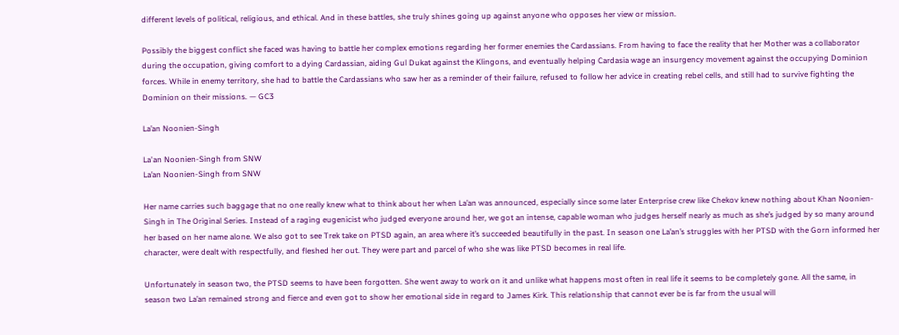different levels of political, religious, and ethical. And in these battles, she truly shines going up against anyone who opposes her view or mission.

Possibly the biggest conflict she faced was having to battle her complex emotions regarding her former enemies the Cardassians. From having to face the reality that her Mother was a collaborator during the occupation, giving comfort to a dying Cardassian, aiding Gul Dukat against the Klingons, and eventually helping Cardasia wage an insurgency movement against the occupying Dominion forces. While in enemy territory, she had to battle the Cardassians who saw her as a reminder of their failure, refused to follow her advice in creating rebel cells, and still had to survive fighting the Dominion on their missions. — GC3

La’an Noonien-Singh

La'an Noonien-Singh from SNW
La’an Noonien-Singh from SNW

Her name carries such baggage that no one really knew what to think about her when La’an was announced, especially since some later Enterprise crew like Chekov knew nothing about Khan Noonien-Singh in The Original Series. Instead of a raging eugenicist who judged everyone around her, we got an intense, capable woman who judges herself nearly as much as she’s judged by so many around her based on her name alone. We also got to see Trek take on PTSD again, an area where it’s succeeded beautifully in the past. In season one La’an’s struggles with her PTSD with the Gorn informed her character, were dealt with respectfully, and fleshed her out. They were part and parcel of who she was like PTSD becomes in real life.

Unfortunately in season two, the PTSD seems to have been forgotten. She went away to work on it and unlike what happens most often in real life it seems to be completely gone. All the same, in season two La’an remained strong and fierce and even got to show her emotional side in regard to James Kirk. This relationship that cannot ever be is far from the usual will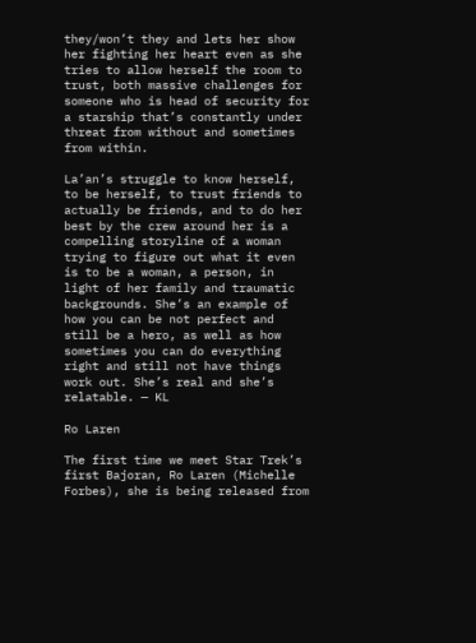they/won’t they and lets her show her fighting her heart even as she tries to allow herself the room to trust, both massive challenges for someone who is head of security for a starship that’s constantly under threat from without and sometimes from within.

La’an’s struggle to know herself, to be herself, to trust friends to actually be friends, and to do her best by the crew around her is a compelling storyline of a woman trying to figure out what it even is to be a woman, a person, in light of her family and traumatic backgrounds. She’s an example of how you can be not perfect and still be a hero, as well as how sometimes you can do everything right and still not have things work out. She’s real and she’s relatable. — KL

Ro Laren

The first time we meet Star Trek’s first Bajoran, Ro Laren (Michelle Forbes), she is being released from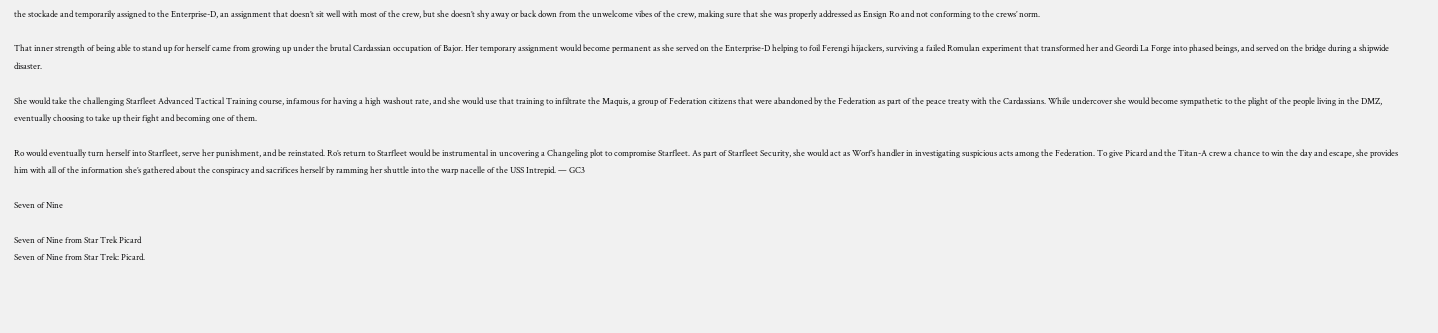the stockade and temporarily assigned to the Enterprise-D, an assignment that doesn’t sit well with most of the crew, but she doesn’t shy away or back down from the unwelcome vibes of the crew, making sure that she was properly addressed as Ensign Ro and not conforming to the crews’ norm.

That inner strength of being able to stand up for herself came from growing up under the brutal Cardassian occupation of Bajor. Her temporary assignment would become permanent as she served on the Enterprise-D helping to foil Ferengi hijackers, surviving a failed Romulan experiment that transformed her and Geordi La Forge into phased beings, and served on the bridge during a shipwide disaster.

She would take the challenging Starfleet Advanced Tactical Training course, infamous for having a high washout rate, and she would use that training to infiltrate the Maquis, a group of Federation citizens that were abandoned by the Federation as part of the peace treaty with the Cardassians. While undercover she would become sympathetic to the plight of the people living in the DMZ, eventually choosing to take up their fight and becoming one of them.

Ro would eventually turn herself into Starfleet, serve her punishment, and be reinstated. Ro’s return to Starfleet would be instrumental in uncovering a Changeling plot to compromise Starfleet. As part of Starfleet Security, she would act as Worf’s handler in investigating suspicious acts among the Federation. To give Picard and the Titan-A crew a chance to win the day and escape, she provides him with all of the information she’s gathered about the conspiracy and sacrifices herself by ramming her shuttle into the warp nacelle of the USS Intrepid. — GC3

Seven of Nine

Seven of Nine from Star Trek Picard
Seven of Nine from Star Trek: Picard.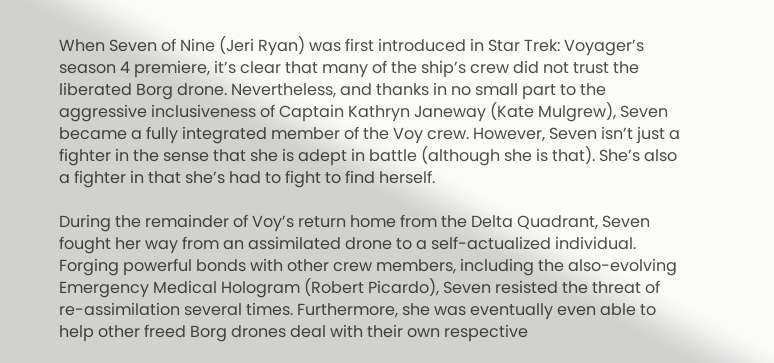When Seven of Nine (Jeri Ryan) was first introduced in Star Trek: Voyager’s season 4 premiere, it’s clear that many of the ship’s crew did not trust the liberated Borg drone. Nevertheless, and thanks in no small part to the aggressive inclusiveness of Captain Kathryn Janeway (Kate Mulgrew), Seven became a fully integrated member of the Voy crew. However, Seven isn’t just a fighter in the sense that she is adept in battle (although she is that). She’s also a fighter in that she’s had to fight to find herself.

During the remainder of Voy’s return home from the Delta Quadrant, Seven fought her way from an assimilated drone to a self-actualized individual. Forging powerful bonds with other crew members, including the also-evolving Emergency Medical Hologram (Robert Picardo), Seven resisted the threat of re-assimilation several times. Furthermore, she was eventually even able to help other freed Borg drones deal with their own respective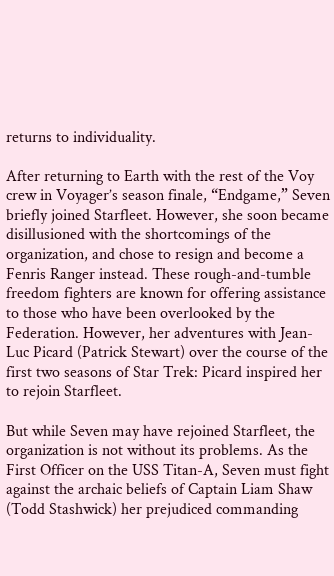returns to individuality.

After returning to Earth with the rest of the Voy crew in Voyager’s season finale, “Endgame,” Seven briefly joined Starfleet. However, she soon became disillusioned with the shortcomings of the organization, and chose to resign and become a Fenris Ranger instead. These rough-and-tumble freedom fighters are known for offering assistance to those who have been overlooked by the Federation. However, her adventures with Jean-Luc Picard (Patrick Stewart) over the course of the first two seasons of Star Trek: Picard inspired her to rejoin Starfleet.

But while Seven may have rejoined Starfleet, the organization is not without its problems. As the First Officer on the USS Titan-A, Seven must fight against the archaic beliefs of Captain Liam Shaw (Todd Stashwick) her prejudiced commanding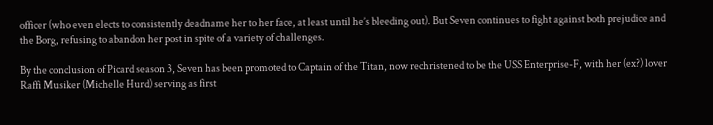officer (who even elects to consistently deadname her to her face, at least until he’s bleeding out). But Seven continues to fight against both prejudice and the Borg, refusing to abandon her post in spite of a variety of challenges.

By the conclusion of Picard season 3, Seven has been promoted to Captain of the Titan, now rechristened to be the USS Enterprise-F, with her (ex?) lover Raffi Musiker (Michelle Hurd) serving as first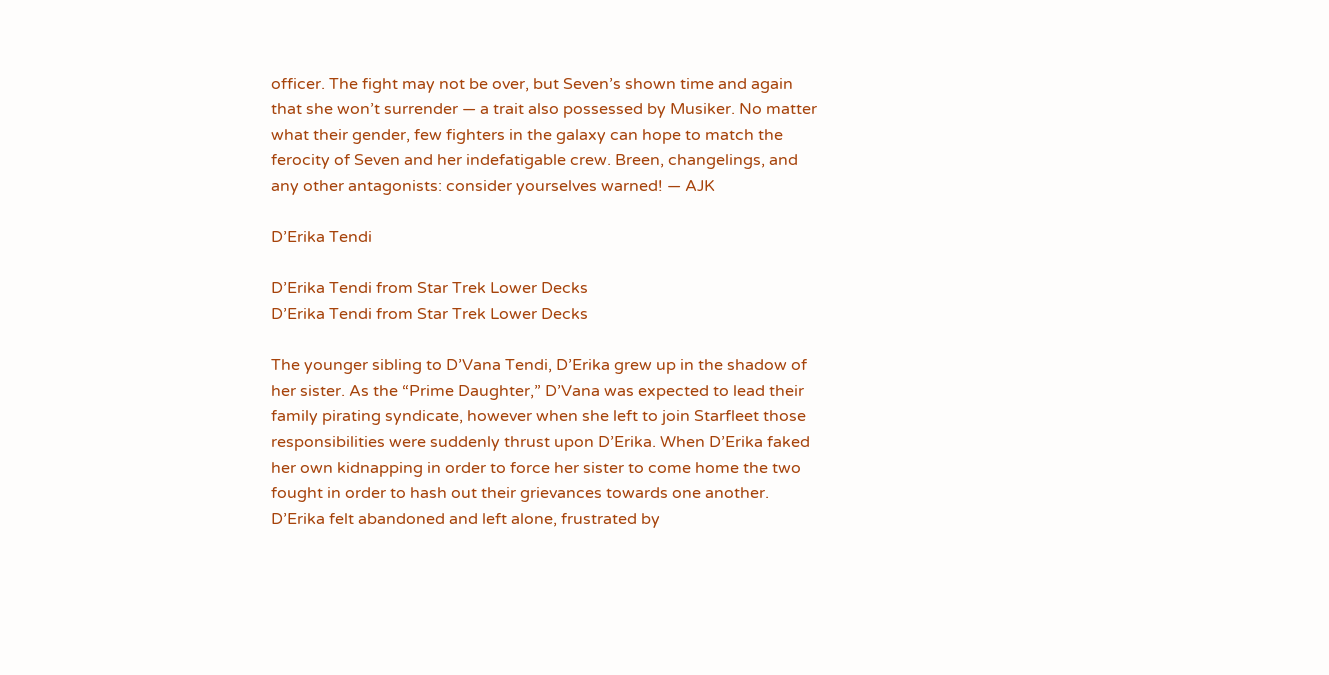officer. The fight may not be over, but Seven’s shown time and again that she won’t surrender — a trait also possessed by Musiker. No matter what their gender, few fighters in the galaxy can hope to match the ferocity of Seven and her indefatigable crew. Breen, changelings, and any other antagonists: consider yourselves warned! — AJK

D’Erika Tendi

D’Erika Tendi from Star Trek Lower Decks
D’Erika Tendi from Star Trek Lower Decks

The younger sibling to D’Vana Tendi, D’Erika grew up in the shadow of her sister. As the “Prime Daughter,” D’Vana was expected to lead their family pirating syndicate, however when she left to join Starfleet those responsibilities were suddenly thrust upon D’Erika. When D’Erika faked her own kidnapping in order to force her sister to come home the two fought in order to hash out their grievances towards one another. D’Erika felt abandoned and left alone, frustrated by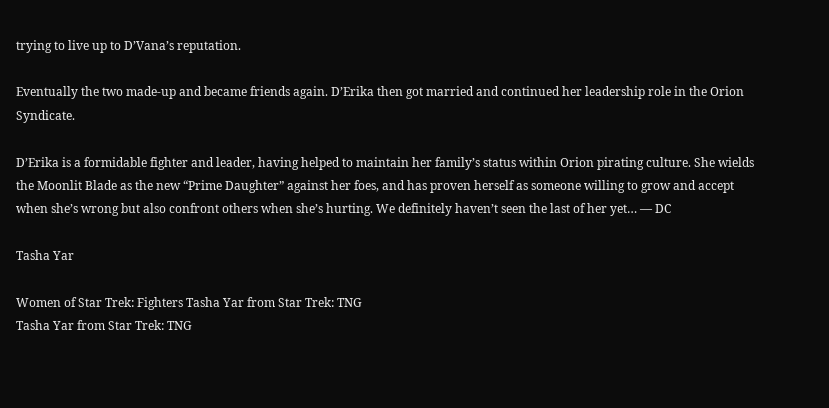trying to live up to D’Vana’s reputation.

Eventually the two made-up and became friends again. D’Erika then got married and continued her leadership role in the Orion Syndicate.

D’Erika is a formidable fighter and leader, having helped to maintain her family’s status within Orion pirating culture. She wields the Moonlit Blade as the new “Prime Daughter” against her foes, and has proven herself as someone willing to grow and accept when she’s wrong but also confront others when she’s hurting. We definitely haven’t seen the last of her yet… — DC

Tasha Yar

Women of Star Trek: Fighters Tasha Yar from Star Trek: TNG
Tasha Yar from Star Trek: TNG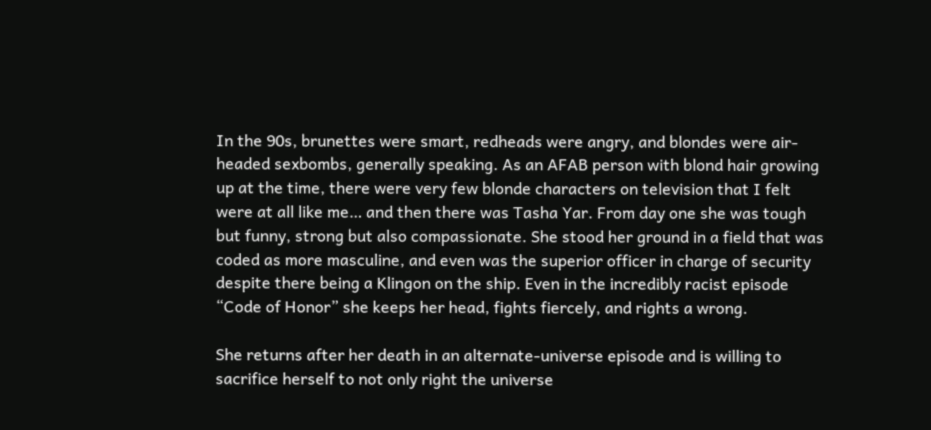In the 90s, brunettes were smart, redheads were angry, and blondes were air-headed sexbombs, generally speaking. As an AFAB person with blond hair growing up at the time, there were very few blonde characters on television that I felt were at all like me… and then there was Tasha Yar. From day one she was tough but funny, strong but also compassionate. She stood her ground in a field that was coded as more masculine, and even was the superior officer in charge of security despite there being a Klingon on the ship. Even in the incredibly racist episode “Code of Honor” she keeps her head, fights fiercely, and rights a wrong.

She returns after her death in an alternate-universe episode and is willing to sacrifice herself to not only right the universe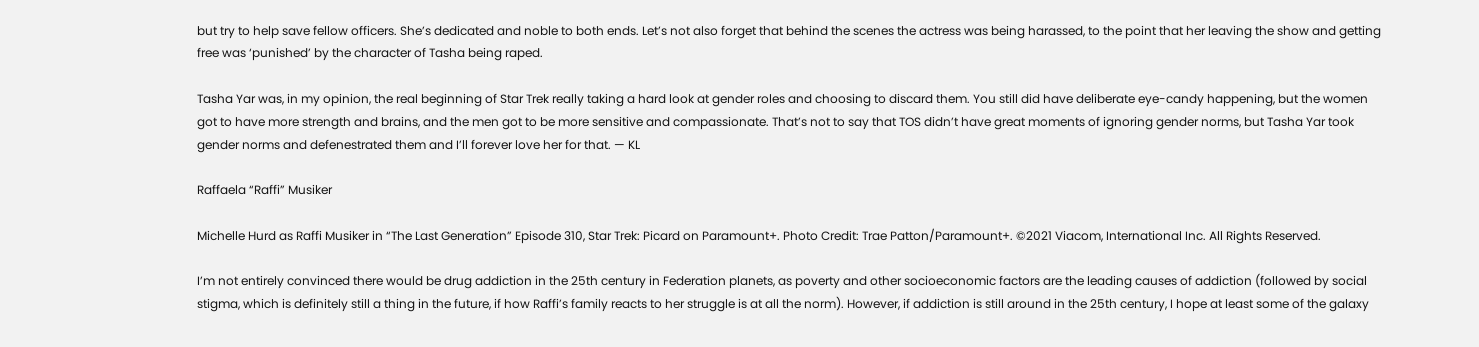but try to help save fellow officers. She’s dedicated and noble to both ends. Let’s not also forget that behind the scenes the actress was being harassed, to the point that her leaving the show and getting free was ‘punished’ by the character of Tasha being raped.

Tasha Yar was, in my opinion, the real beginning of Star Trek really taking a hard look at gender roles and choosing to discard them. You still did have deliberate eye-candy happening, but the women got to have more strength and brains, and the men got to be more sensitive and compassionate. That’s not to say that TOS didn’t have great moments of ignoring gender norms, but Tasha Yar took gender norms and defenestrated them and I’ll forever love her for that. — KL

Raffaela “Raffi” Musiker

Michelle Hurd as Raffi Musiker in “The Last Generation” Episode 310, Star Trek: Picard on Paramount+. Photo Credit: Trae Patton/Paramount+. ©2021 Viacom, International Inc. All Rights Reserved.

I’m not entirely convinced there would be drug addiction in the 25th century in Federation planets, as poverty and other socioeconomic factors are the leading causes of addiction (followed by social stigma, which is definitely still a thing in the future, if how Raffi’s family reacts to her struggle is at all the norm). However, if addiction is still around in the 25th century, I hope at least some of the galaxy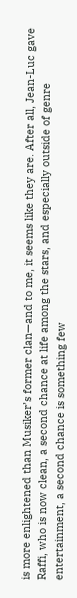is more enlightened than Musiker’s former clan—and to me, it seems like they are. After all, Jean-Luc gave Raffi, who is now clean, a second chance at life among the stars, and especially outside of genre entertainment, a second chance is something few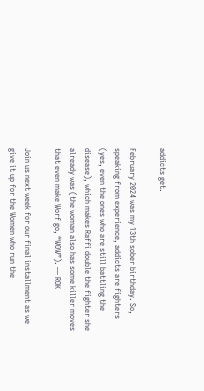addicts get.

February 2024 was my 13th sober birthday. So, speaking from experience, addicts are fighters (yes, even the ones who are still battling the disease), which makes Raffi double the fighter she already was (the woman also has some killer moves that even make Worf go, “WOW”). — ROK

Join us next week for our final installment as we give it up for the Women who run the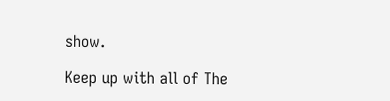show.

Keep up with all of The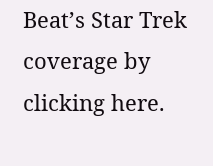Beat’s Star Trek coverage by clicking here.